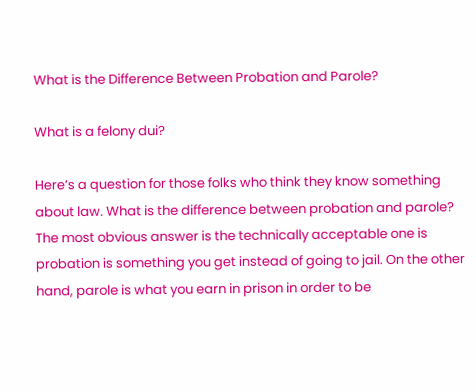What is the Difference Between Probation and Parole?

What is a felony dui?

Here’s a question for those folks who think they know something about law. What is the difference between probation and parole? The most obvious answer is the technically acceptable one is probation is something you get instead of going to jail. On the other hand, parole is what you earn in prison in order to be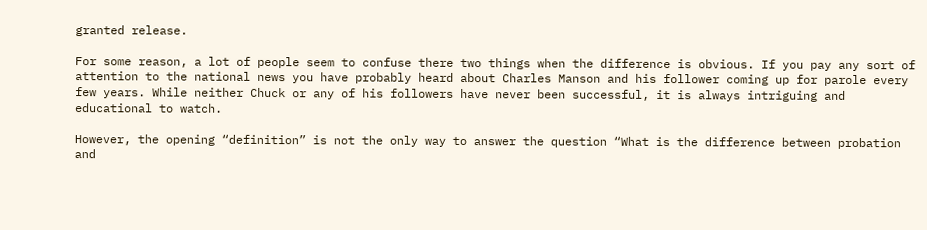granted release.

For some reason, a lot of people seem to confuse there two things when the difference is obvious. If you pay any sort of attention to the national news you have probably heard about Charles Manson and his follower coming up for parole every few years. While neither Chuck or any of his followers have never been successful, it is always intriguing and educational to watch.

However, the opening “definition” is not the only way to answer the question “What is the difference between probation and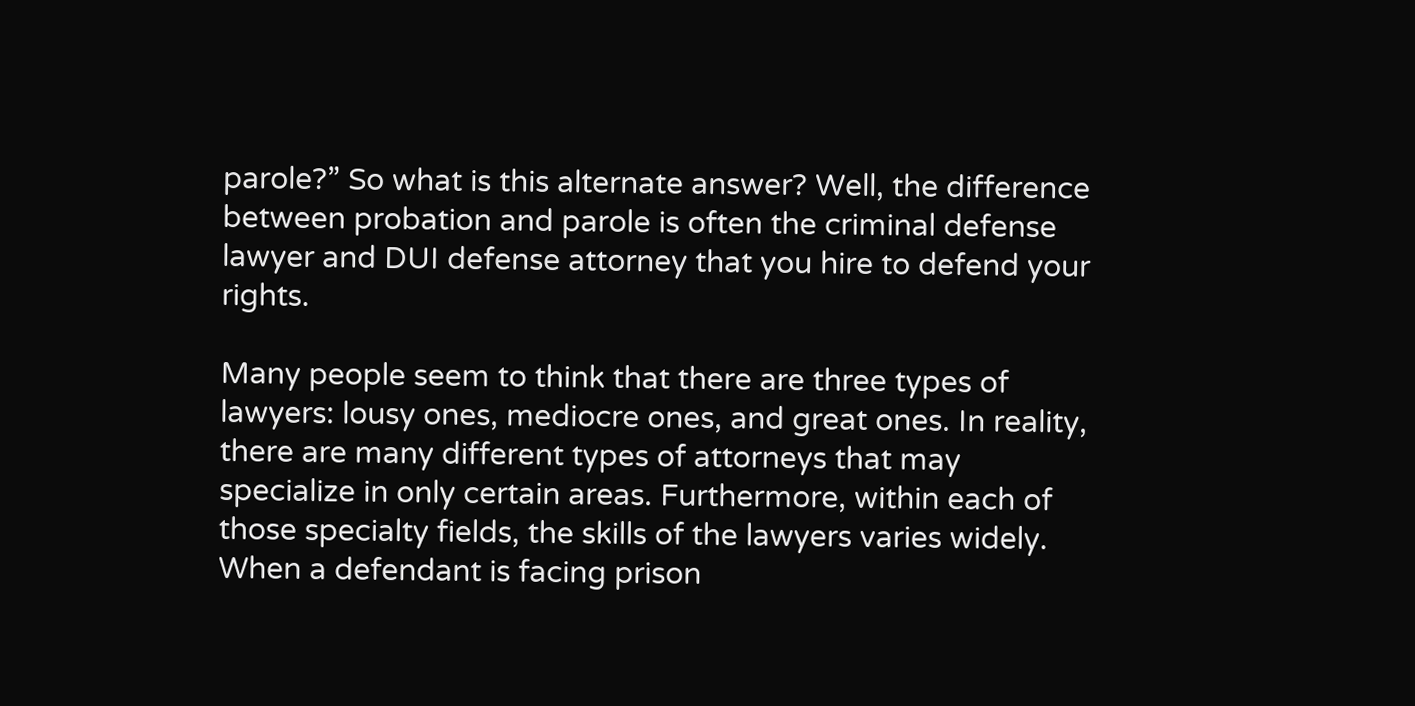parole?” So what is this alternate answer? Well, the difference between probation and parole is often the criminal defense lawyer and DUI defense attorney that you hire to defend your rights.

Many people seem to think that there are three types of lawyers: lousy ones, mediocre ones, and great ones. In reality, there are many different types of attorneys that may specialize in only certain areas. Furthermore, within each of those specialty fields, the skills of the lawyers varies widely. When a defendant is facing prison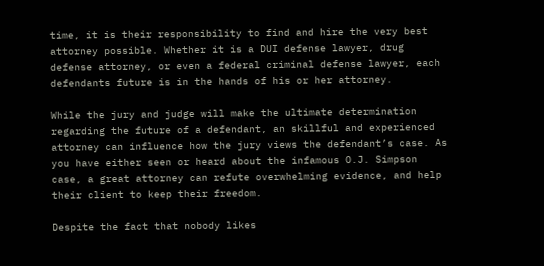time, it is their responsibility to find and hire the very best attorney possible. Whether it is a DUI defense lawyer, drug defense attorney, or even a federal criminal defense lawyer, each defendants future is in the hands of his or her attorney.

While the jury and judge will make the ultimate determination regarding the future of a defendant, an skillful and experienced attorney can influence how the jury views the defendant’s case. As you have either seen or heard about the infamous O.J. Simpson case, a great attorney can refute overwhelming evidence, and help their client to keep their freedom.

Despite the fact that nobody likes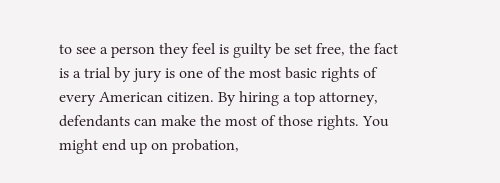to see a person they feel is guilty be set free, the fact is a trial by jury is one of the most basic rights of every American citizen. By hiring a top attorney, defendants can make the most of those rights. You might end up on probation,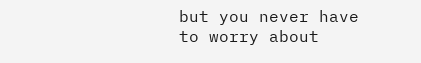but you never have to worry about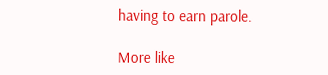having to earn parole.

More like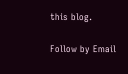this blog.

Follow by Email